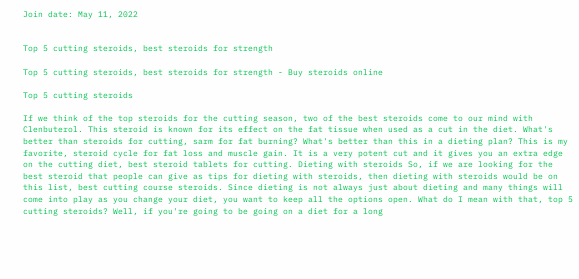Join date: May 11, 2022


Top 5 cutting steroids, best steroids for strength

Top 5 cutting steroids, best steroids for strength - Buy steroids online

Top 5 cutting steroids

If we think of the top steroids for the cutting season, two of the best steroids come to our mind with Clenbuterol. This steroid is known for its effect on the fat tissue when used as a cut in the diet. What's better than steroids for cutting, sarm for fat burning? What's better than this in a dieting plan? This is my favorite, steroid cycle for fat loss and muscle gain. It is a very potent cut and it gives you an extra edge on the cutting diet, best steroid tablets for cutting. Dieting with steroids So, if we are looking for the best steroid that people can give as tips for dieting with steroids, then dieting with steroids would be on this list, best cutting course steroids. Since dieting is not always just about dieting and many things will come into play as you change your diet, you want to keep all the options open. What do I mean with that, top 5 cutting steroids? Well, if you're going to be going on a diet for a long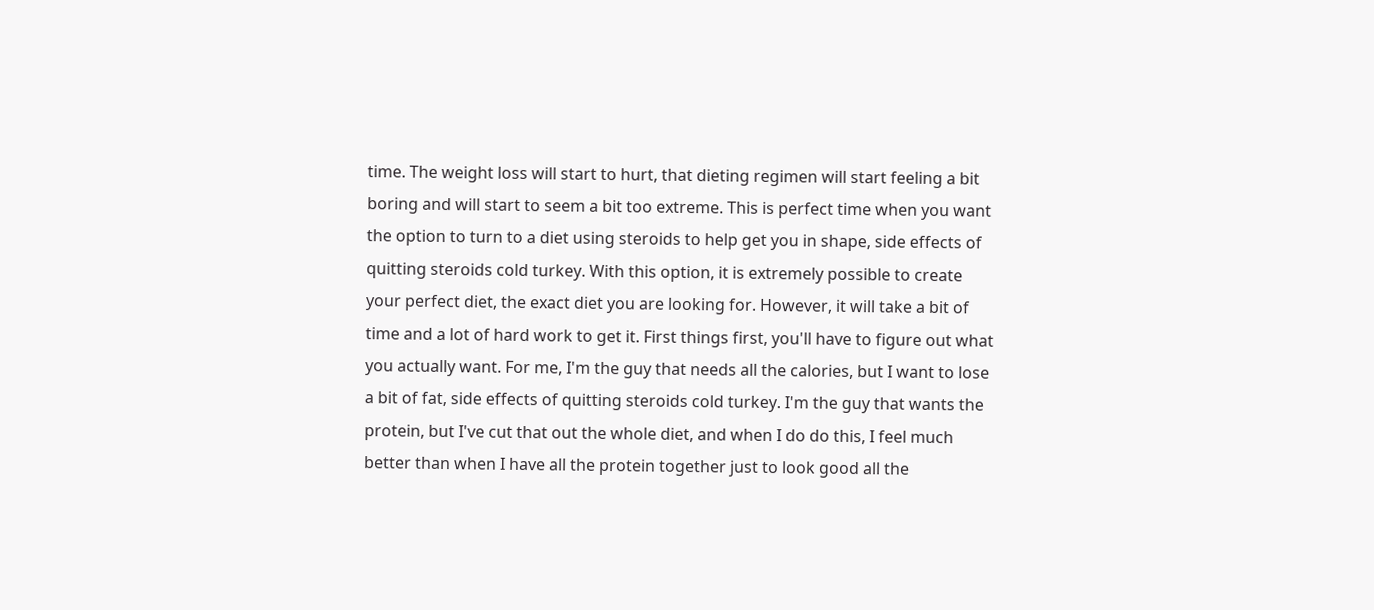time. The weight loss will start to hurt, that dieting regimen will start feeling a bit boring and will start to seem a bit too extreme. This is perfect time when you want the option to turn to a diet using steroids to help get you in shape, side effects of quitting steroids cold turkey. With this option, it is extremely possible to create your perfect diet, the exact diet you are looking for. However, it will take a bit of time and a lot of hard work to get it. First things first, you'll have to figure out what you actually want. For me, I'm the guy that needs all the calories, but I want to lose a bit of fat, side effects of quitting steroids cold turkey. I'm the guy that wants the protein, but I've cut that out the whole diet, and when I do do this, I feel much better than when I have all the protein together just to look good all the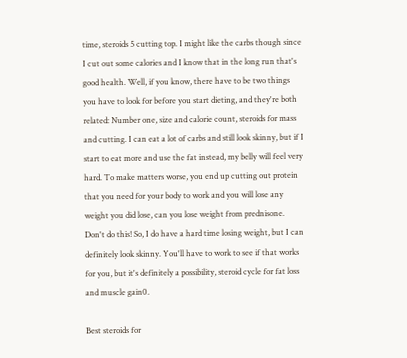time, steroids 5 cutting top. I might like the carbs though since I cut out some calories and I know that in the long run that's good health. Well, if you know, there have to be two things you have to look for before you start dieting, and they're both related: Number one, size and calorie count, steroids for mass and cutting. I can eat a lot of carbs and still look skinny, but if I start to eat more and use the fat instead, my belly will feel very hard. To make matters worse, you end up cutting out protein that you need for your body to work and you will lose any weight you did lose, can you lose weight from prednisone. Don't do this! So, I do have a hard time losing weight, but I can definitely look skinny. You'll have to work to see if that works for you, but it's definitely a possibility, steroid cycle for fat loss and muscle gain0.

Best steroids for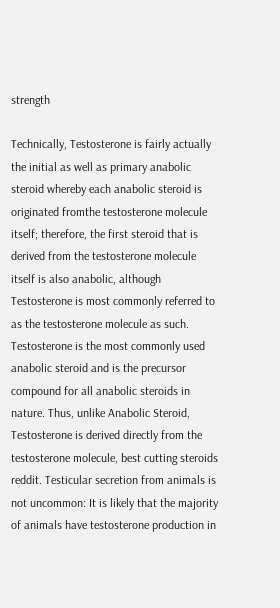strength

Technically, Testosterone is fairly actually the initial as well as primary anabolic steroid whereby each anabolic steroid is originated fromthe testosterone molecule itself; therefore, the first steroid that is derived from the testosterone molecule itself is also anabolic, although Testosterone is most commonly referred to as the testosterone molecule as such. Testosterone is the most commonly used anabolic steroid and is the precursor compound for all anabolic steroids in nature. Thus, unlike Anabolic Steroid, Testosterone is derived directly from the testosterone molecule, best cutting steroids reddit. Testicular secretion from animals is not uncommon: It is likely that the majority of animals have testosterone production in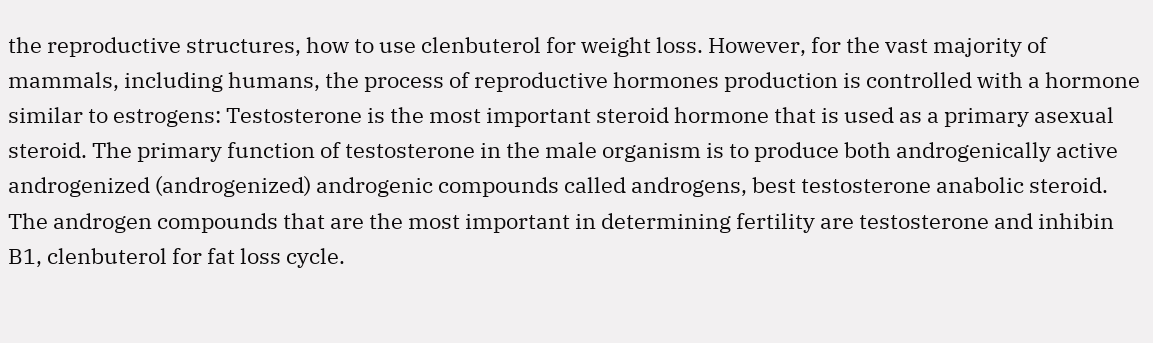the reproductive structures, how to use clenbuterol for weight loss. However, for the vast majority of mammals, including humans, the process of reproductive hormones production is controlled with a hormone similar to estrogens: Testosterone is the most important steroid hormone that is used as a primary asexual steroid. The primary function of testosterone in the male organism is to produce both androgenically active androgenized (androgenized) androgenic compounds called androgens, best testosterone anabolic steroid. The androgen compounds that are the most important in determining fertility are testosterone and inhibin B1, clenbuterol for fat loss cycle.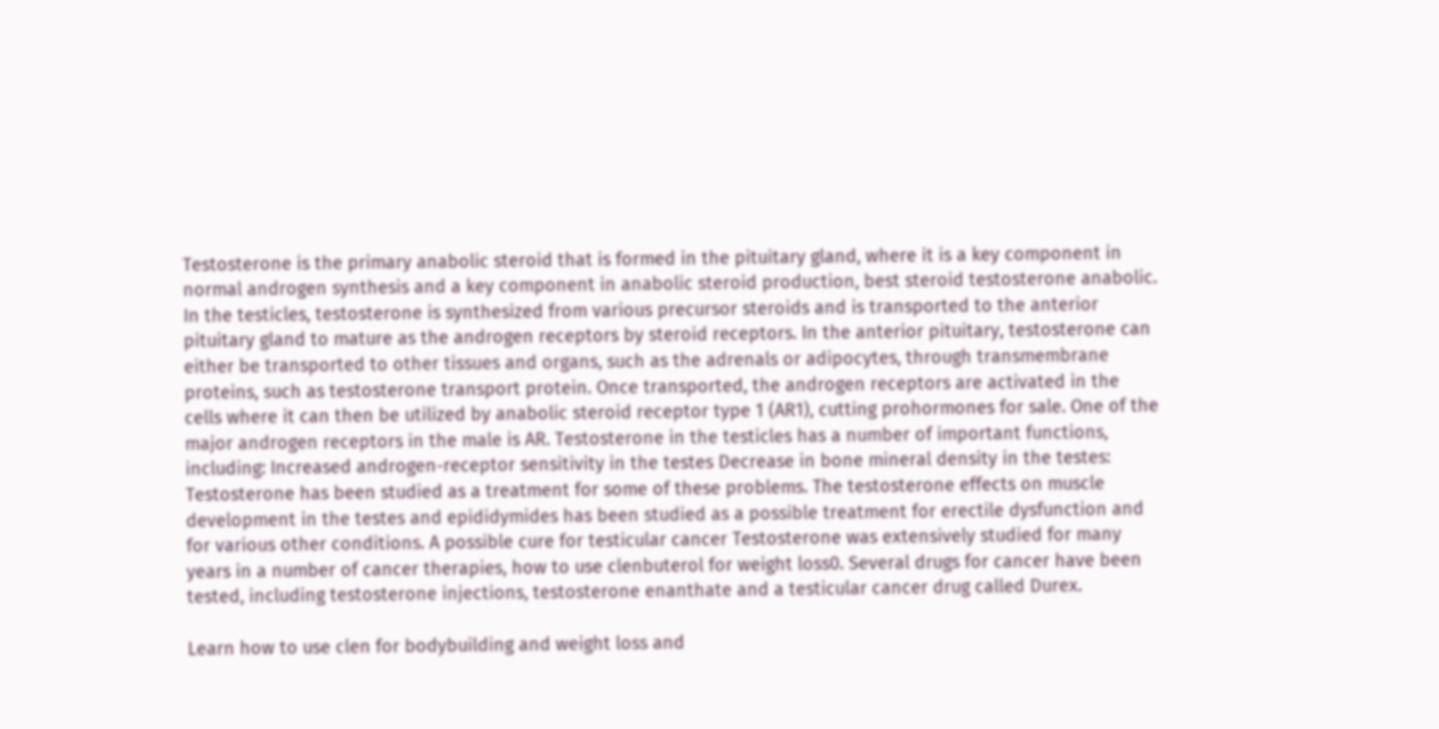Testosterone is the primary anabolic steroid that is formed in the pituitary gland, where it is a key component in normal androgen synthesis and a key component in anabolic steroid production, best steroid testosterone anabolic. In the testicles, testosterone is synthesized from various precursor steroids and is transported to the anterior pituitary gland to mature as the androgen receptors by steroid receptors. In the anterior pituitary, testosterone can either be transported to other tissues and organs, such as the adrenals or adipocytes, through transmembrane proteins, such as testosterone transport protein. Once transported, the androgen receptors are activated in the cells where it can then be utilized by anabolic steroid receptor type 1 (AR1), cutting prohormones for sale. One of the major androgen receptors in the male is AR. Testosterone in the testicles has a number of important functions, including: Increased androgen-receptor sensitivity in the testes Decrease in bone mineral density in the testes: Testosterone has been studied as a treatment for some of these problems. The testosterone effects on muscle development in the testes and epididymides has been studied as a possible treatment for erectile dysfunction and for various other conditions. A possible cure for testicular cancer Testosterone was extensively studied for many years in a number of cancer therapies, how to use clenbuterol for weight loss0. Several drugs for cancer have been tested, including testosterone injections, testosterone enanthate and a testicular cancer drug called Durex.

Learn how to use clen for bodybuilding and weight loss and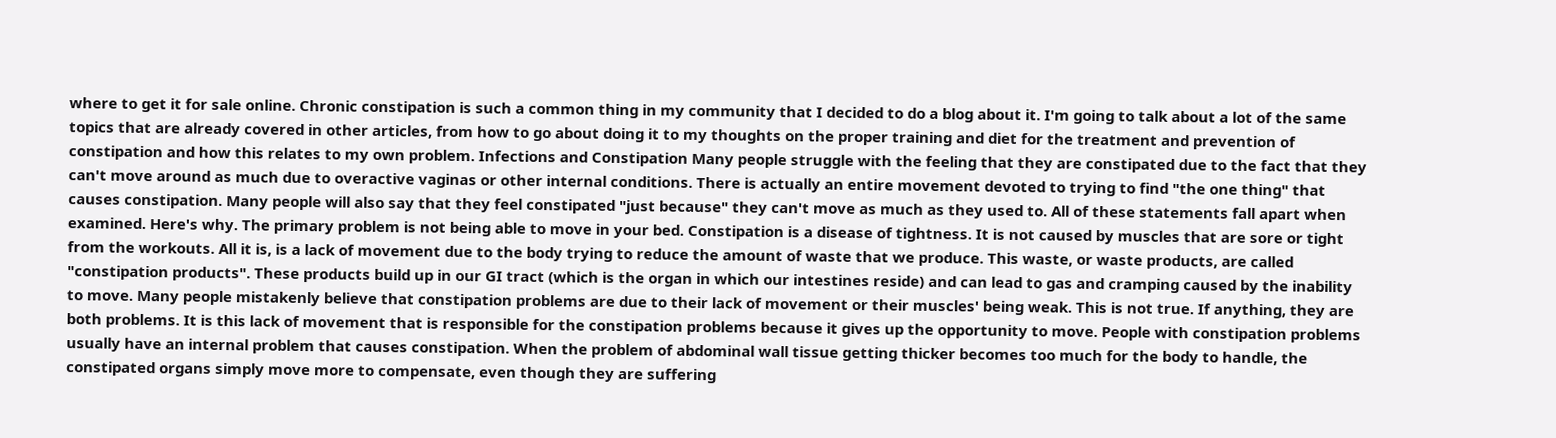where to get it for sale online. Chronic constipation is such a common thing in my community that I decided to do a blog about it. I'm going to talk about a lot of the same topics that are already covered in other articles, from how to go about doing it to my thoughts on the proper training and diet for the treatment and prevention of constipation and how this relates to my own problem. Infections and Constipation Many people struggle with the feeling that they are constipated due to the fact that they can't move around as much due to overactive vaginas or other internal conditions. There is actually an entire movement devoted to trying to find "the one thing" that causes constipation. Many people will also say that they feel constipated "just because" they can't move as much as they used to. All of these statements fall apart when examined. Here's why. The primary problem is not being able to move in your bed. Constipation is a disease of tightness. It is not caused by muscles that are sore or tight from the workouts. All it is, is a lack of movement due to the body trying to reduce the amount of waste that we produce. This waste, or waste products, are called "constipation products". These products build up in our GI tract (which is the organ in which our intestines reside) and can lead to gas and cramping caused by the inability to move. Many people mistakenly believe that constipation problems are due to their lack of movement or their muscles' being weak. This is not true. If anything, they are both problems. It is this lack of movement that is responsible for the constipation problems because it gives up the opportunity to move. People with constipation problems usually have an internal problem that causes constipation. When the problem of abdominal wall tissue getting thicker becomes too much for the body to handle, the constipated organs simply move more to compensate, even though they are suffering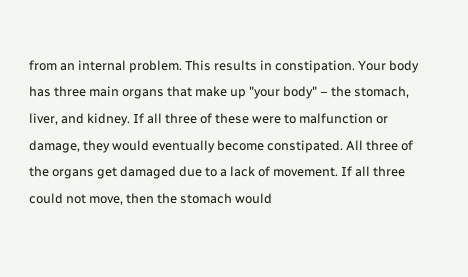from an internal problem. This results in constipation. Your body has three main organs that make up "your body" – the stomach, liver, and kidney. If all three of these were to malfunction or damage, they would eventually become constipated. All three of the organs get damaged due to a lack of movement. If all three could not move, then the stomach would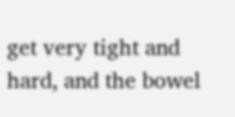get very tight and hard, and the bowel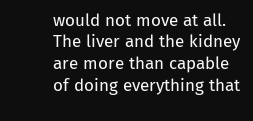would not move at all. The liver and the kidney are more than capable of doing everything that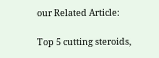our Related Article:

Top 5 cutting steroids,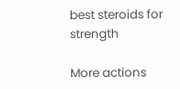best steroids for strength

More actions